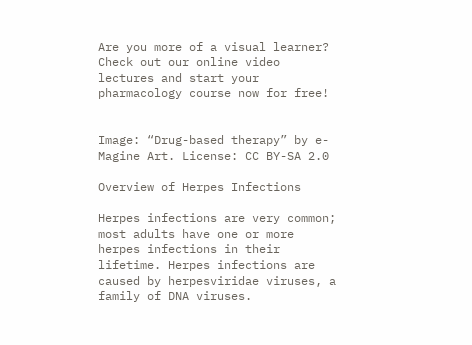Are you more of a visual learner? Check out our online video lectures and start your pharmacology course now for free!


Image: “Drug-based therapy” by e-Magine Art. License: CC BY-SA 2.0

Overview of Herpes Infections

Herpes infections are very common; most adults have one or more herpes infections in their lifetime. Herpes infections are caused by herpesviridae viruses, a family of DNA viruses.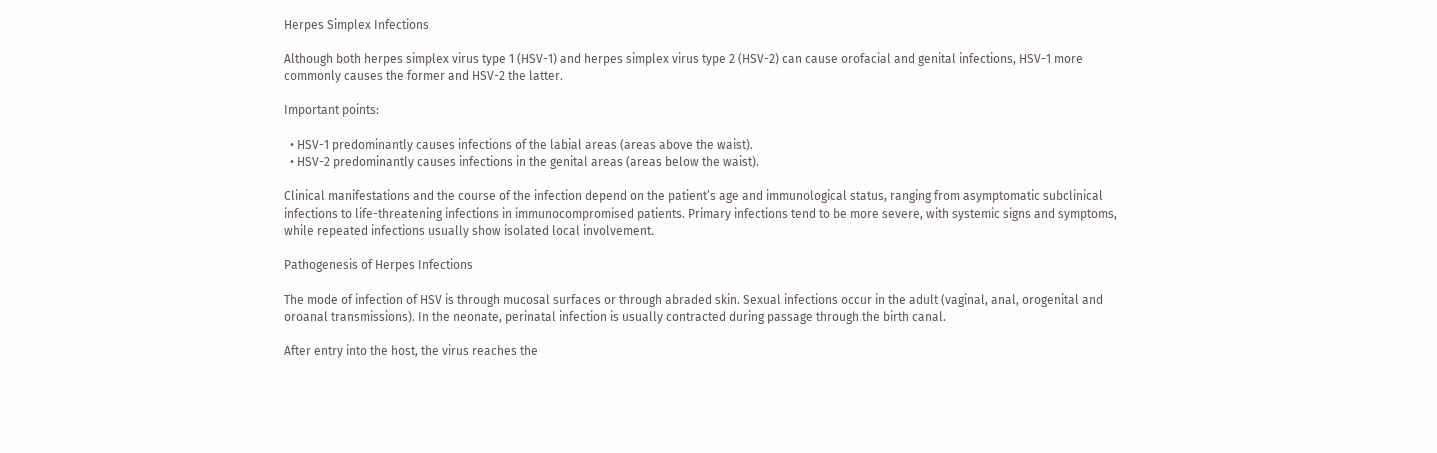Herpes Simplex Infections

Although both herpes simplex virus type 1 (HSV-1) and herpes simplex virus type 2 (HSV-2) can cause orofacial and genital infections, HSV-1 more commonly causes the former and HSV-2 the latter.

Important points:

  • HSV-1 predominantly causes infections of the labial areas (areas above the waist).
  • HSV-2 predominantly causes infections in the genital areas (areas below the waist).

Clinical manifestations and the course of the infection depend on the patient’s age and immunological status, ranging from asymptomatic subclinical infections to life-threatening infections in immunocompromised patients. Primary infections tend to be more severe, with systemic signs and symptoms, while repeated infections usually show isolated local involvement.

Pathogenesis of Herpes Infections

The mode of infection of HSV is through mucosal surfaces or through abraded skin. Sexual infections occur in the adult (vaginal, anal, orogenital and oroanal transmissions). In the neonate, perinatal infection is usually contracted during passage through the birth canal.

After entry into the host, the virus reaches the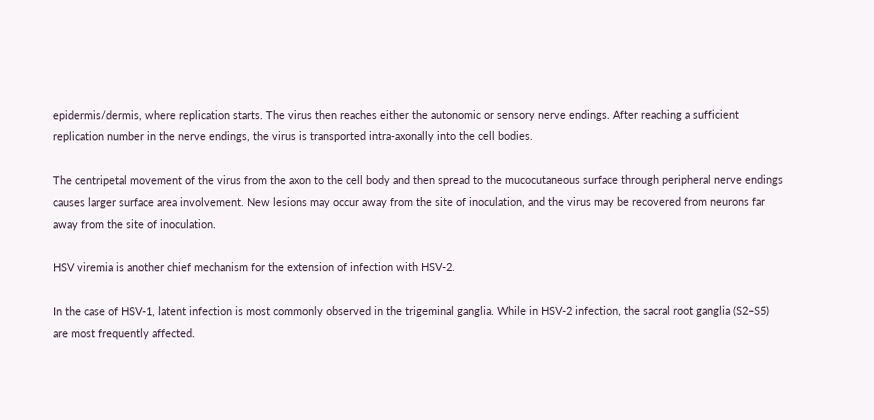epidermis/dermis, where replication starts. The virus then reaches either the autonomic or sensory nerve endings. After reaching a sufficient replication number in the nerve endings, the virus is transported intra-axonally into the cell bodies.

The centripetal movement of the virus from the axon to the cell body and then spread to the mucocutaneous surface through peripheral nerve endings causes larger surface area involvement. New lesions may occur away from the site of inoculation, and the virus may be recovered from neurons far away from the site of inoculation.

HSV viremia is another chief mechanism for the extension of infection with HSV-2.

In the case of HSV-1, latent infection is most commonly observed in the trigeminal ganglia. While in HSV-2 infection, the sacral root ganglia (S2–S5) are most frequently affected.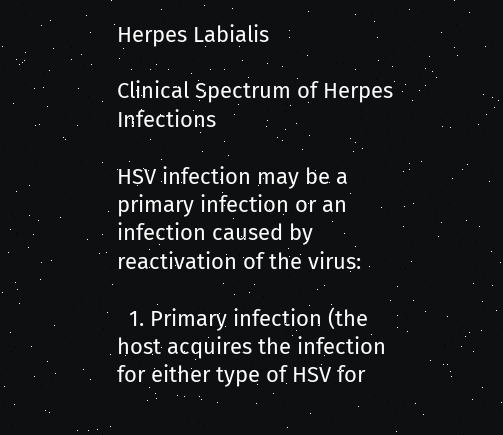Herpes Labialis

Clinical Spectrum of Herpes Infections

HSV infection may be a primary infection or an infection caused by reactivation of the virus:

  1. Primary infection (the host acquires the infection for either type of HSV for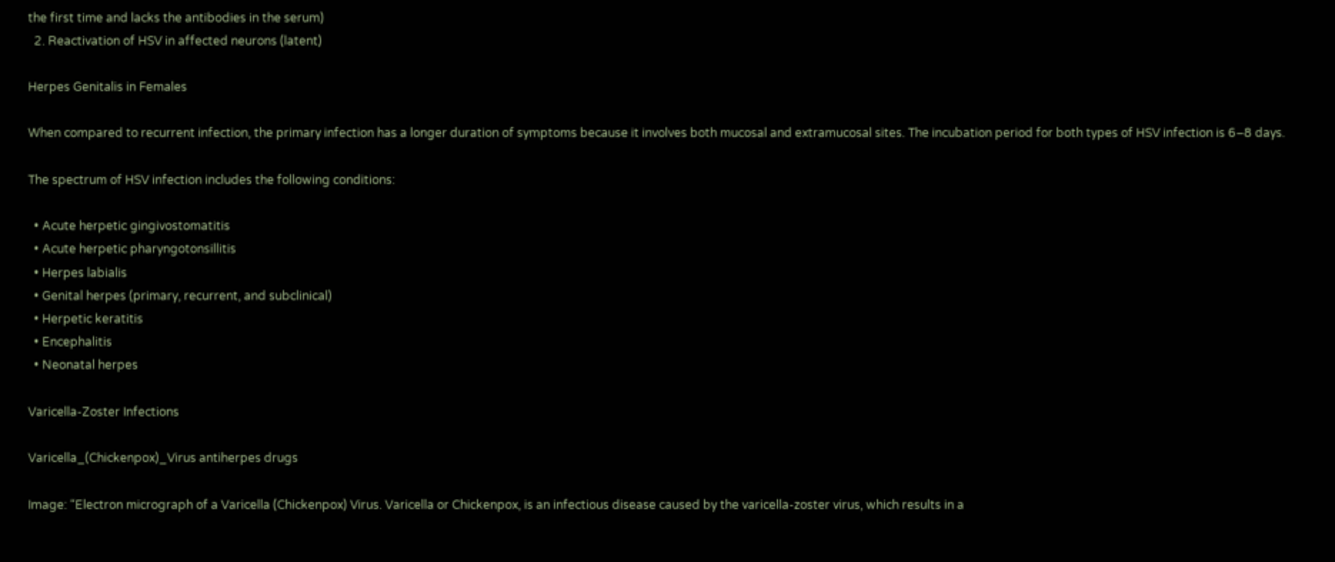the first time and lacks the antibodies in the serum)
  2. Reactivation of HSV in affected neurons (latent)

Herpes Genitalis in Females

When compared to recurrent infection, the primary infection has a longer duration of symptoms because it involves both mucosal and extramucosal sites. The incubation period for both types of HSV infection is 6–8 days.

The spectrum of HSV infection includes the following conditions:

  • Acute herpetic gingivostomatitis
  • Acute herpetic pharyngotonsillitis
  • Herpes labialis
  • Genital herpes (primary, recurrent, and subclinical)
  • Herpetic keratitis
  • Encephalitis
  • Neonatal herpes

Varicella-Zoster Infections

Varicella_(Chickenpox)_Virus antiherpes drugs

Image: “Electron micrograph of a Varicella (Chickenpox) Virus. Varicella or Chickenpox, is an infectious disease caused by the varicella-zoster virus, which results in a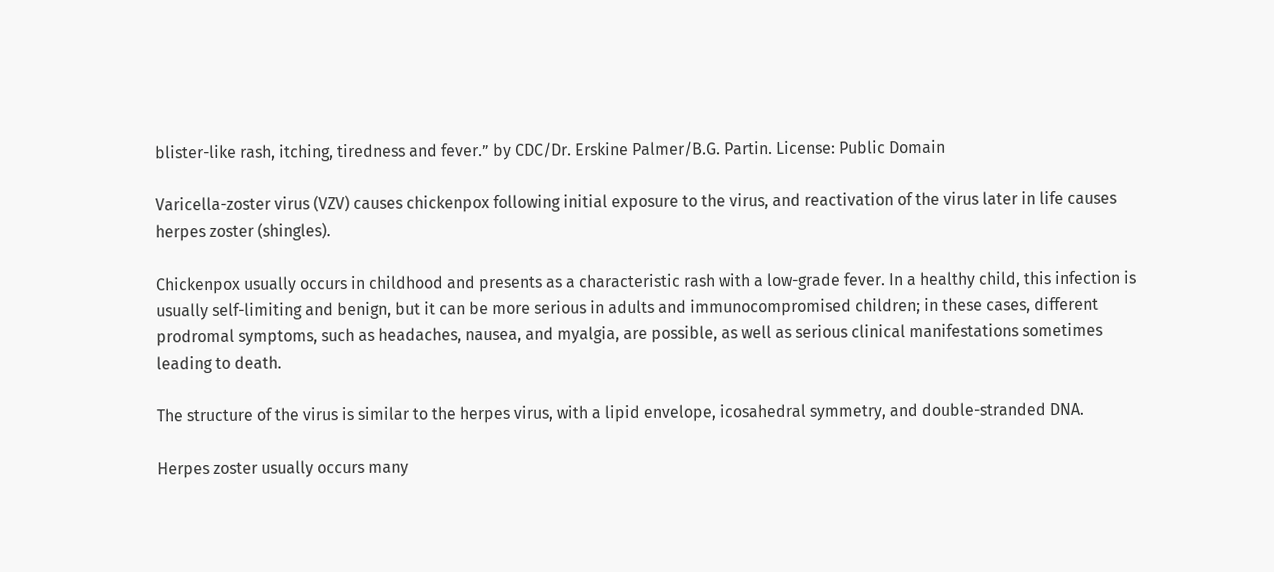blister-like rash, itching, tiredness and fever.” by CDC/Dr. Erskine Palmer/B.G. Partin. License: Public Domain

Varicella-zoster virus (VZV) causes chickenpox following initial exposure to the virus, and reactivation of the virus later in life causes herpes zoster (shingles).

Chickenpox usually occurs in childhood and presents as a characteristic rash with a low-grade fever. In a healthy child, this infection is usually self-limiting and benign, but it can be more serious in adults and immunocompromised children; in these cases, different prodromal symptoms, such as headaches, nausea, and myalgia, are possible, as well as serious clinical manifestations sometimes leading to death.

The structure of the virus is similar to the herpes virus, with a lipid envelope, icosahedral symmetry, and double-stranded DNA.

Herpes zoster usually occurs many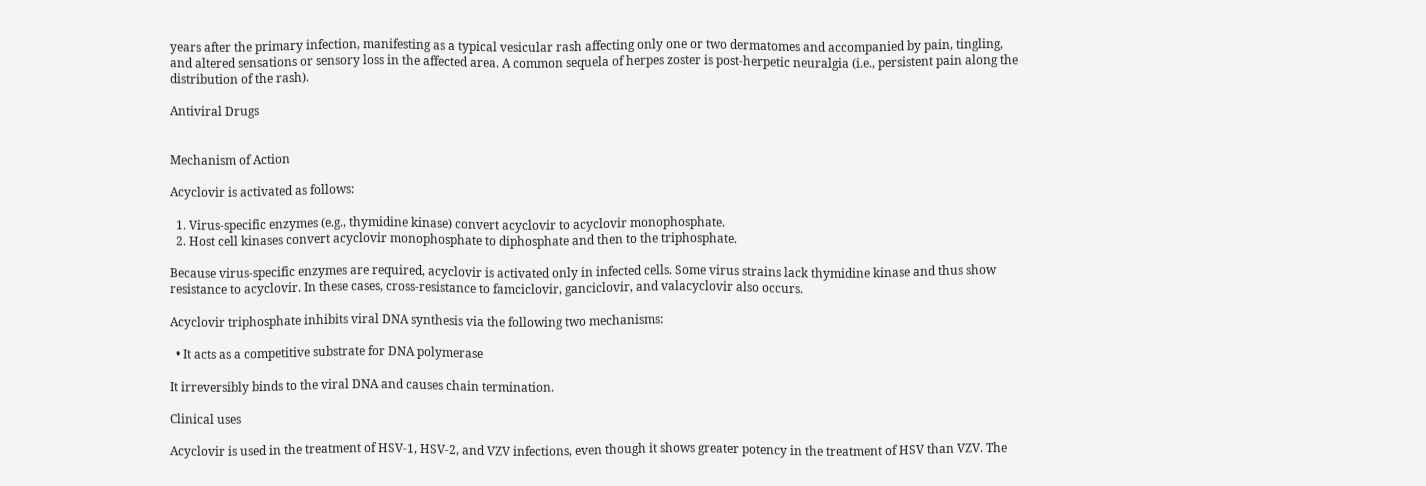years after the primary infection, manifesting as a typical vesicular rash affecting only one or two dermatomes and accompanied by pain, tingling, and altered sensations or sensory loss in the affected area. A common sequela of herpes zoster is post-herpetic neuralgia (i.e., persistent pain along the distribution of the rash).

Antiviral Drugs


Mechanism of Action

Acyclovir is activated as follows:

  1. Virus-specific enzymes (e.g., thymidine kinase) convert acyclovir to acyclovir monophosphate.
  2. Host cell kinases convert acyclovir monophosphate to diphosphate and then to the triphosphate.

Because virus-specific enzymes are required, acyclovir is activated only in infected cells. Some virus strains lack thymidine kinase and thus show resistance to acyclovir. In these cases, cross-resistance to famciclovir, ganciclovir, and valacyclovir also occurs.

Acyclovir triphosphate inhibits viral DNA synthesis via the following two mechanisms:

  • It acts as a competitive substrate for DNA polymerase

It irreversibly binds to the viral DNA and causes chain termination.

Clinical uses

Acyclovir is used in the treatment of HSV-1, HSV-2, and VZV infections, even though it shows greater potency in the treatment of HSV than VZV. The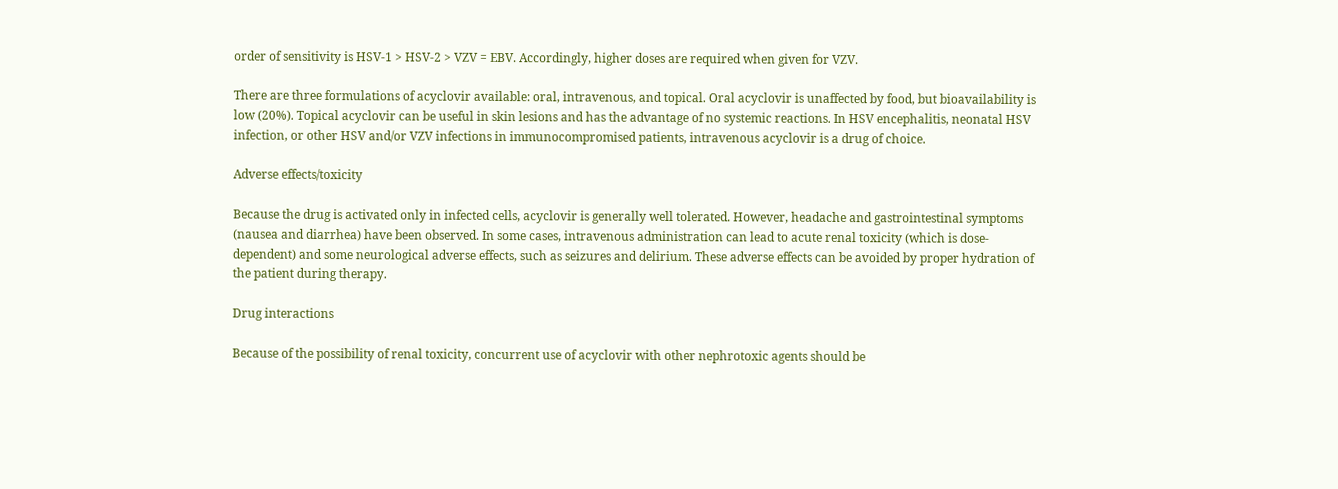order of sensitivity is HSV-1 > HSV-2 > VZV = EBV. Accordingly, higher doses are required when given for VZV.

There are three formulations of acyclovir available: oral, intravenous, and topical. Oral acyclovir is unaffected by food, but bioavailability is low (20%). Topical acyclovir can be useful in skin lesions and has the advantage of no systemic reactions. In HSV encephalitis, neonatal HSV infection, or other HSV and/or VZV infections in immunocompromised patients, intravenous acyclovir is a drug of choice.

Adverse effects/toxicity

Because the drug is activated only in infected cells, acyclovir is generally well tolerated. However, headache and gastrointestinal symptoms (nausea and diarrhea) have been observed. In some cases, intravenous administration can lead to acute renal toxicity (which is dose-dependent) and some neurological adverse effects, such as seizures and delirium. These adverse effects can be avoided by proper hydration of the patient during therapy.

Drug interactions

Because of the possibility of renal toxicity, concurrent use of acyclovir with other nephrotoxic agents should be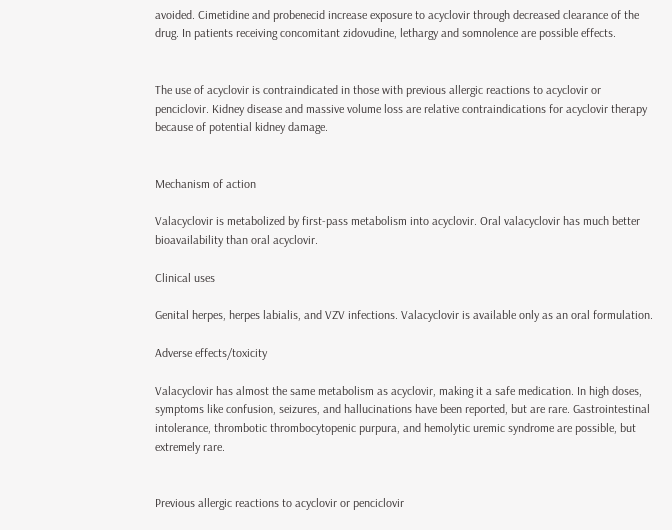avoided. Cimetidine and probenecid increase exposure to acyclovir through decreased clearance of the drug. In patients receiving concomitant zidovudine, lethargy and somnolence are possible effects.


The use of acyclovir is contraindicated in those with previous allergic reactions to acyclovir or penciclovir. Kidney disease and massive volume loss are relative contraindications for acyclovir therapy because of potential kidney damage.


Mechanism of action

Valacyclovir is metabolized by first-pass metabolism into acyclovir. Oral valacyclovir has much better bioavailability than oral acyclovir.

Clinical uses

Genital herpes, herpes labialis, and VZV infections. Valacyclovir is available only as an oral formulation.

Adverse effects/toxicity

Valacyclovir has almost the same metabolism as acyclovir, making it a safe medication. In high doses, symptoms like confusion, seizures, and hallucinations have been reported, but are rare. Gastrointestinal intolerance, thrombotic thrombocytopenic purpura, and hemolytic uremic syndrome are possible, but extremely rare.


Previous allergic reactions to acyclovir or penciclovir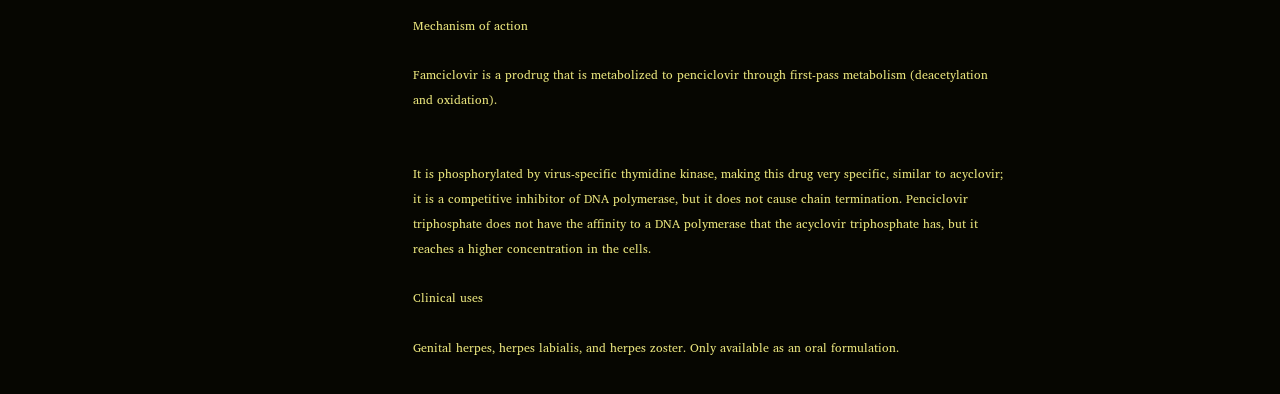Mechanism of action

Famciclovir is a prodrug that is metabolized to penciclovir through first-pass metabolism (deacetylation and oxidation).


It is phosphorylated by virus-specific thymidine kinase, making this drug very specific, similar to acyclovir; it is a competitive inhibitor of DNA polymerase, but it does not cause chain termination. Penciclovir triphosphate does not have the affinity to a DNA polymerase that the acyclovir triphosphate has, but it reaches a higher concentration in the cells.

Clinical uses

Genital herpes, herpes labialis, and herpes zoster. Only available as an oral formulation.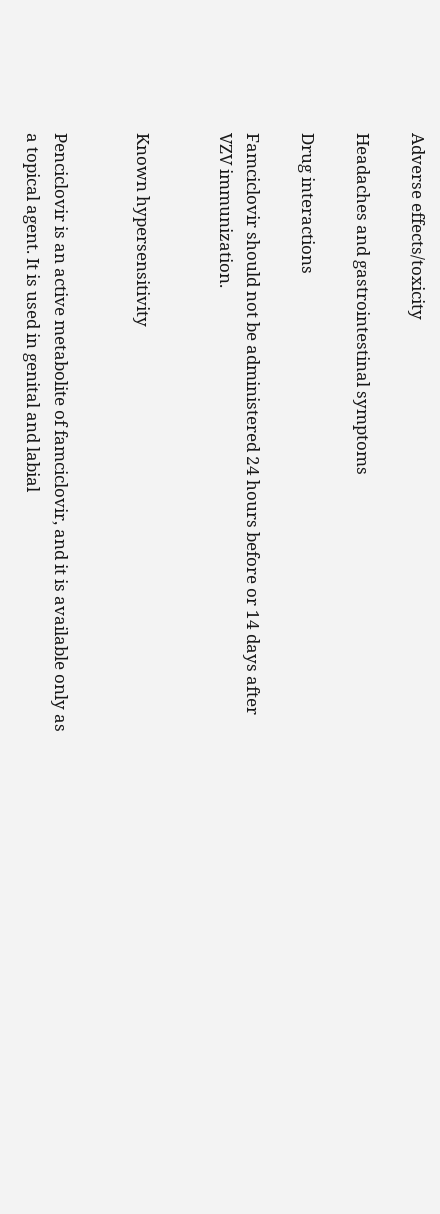Adverse effects/toxicity

Headaches and gastrointestinal symptoms

Drug interactions

Famciclovir should not be administered 24 hours before or 14 days after VZV immunization.


Known hypersensitivity


Penciclovir is an active metabolite of famciclovir, and it is available only as a topical agent. It is used in genital and labial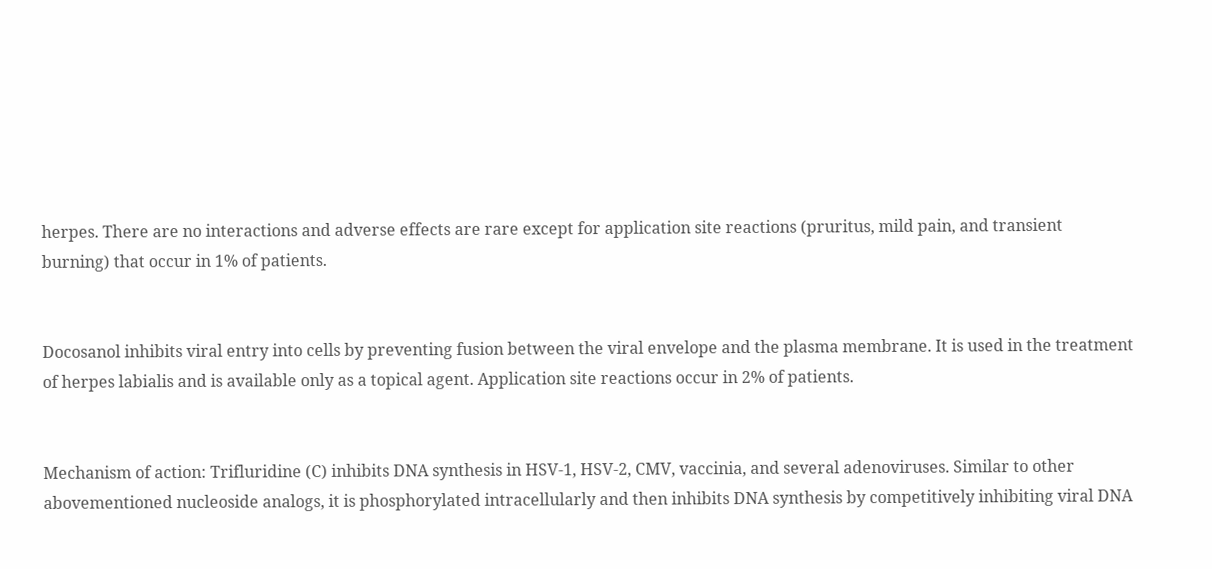herpes. There are no interactions and adverse effects are rare except for application site reactions (pruritus, mild pain, and transient burning) that occur in 1% of patients.


Docosanol inhibits viral entry into cells by preventing fusion between the viral envelope and the plasma membrane. It is used in the treatment of herpes labialis and is available only as a topical agent. Application site reactions occur in 2% of patients.


Mechanism of action: Trifluridine (C) inhibits DNA synthesis in HSV-1, HSV-2, CMV, vaccinia, and several adenoviruses. Similar to other abovementioned nucleoside analogs, it is phosphorylated intracellularly and then inhibits DNA synthesis by competitively inhibiting viral DNA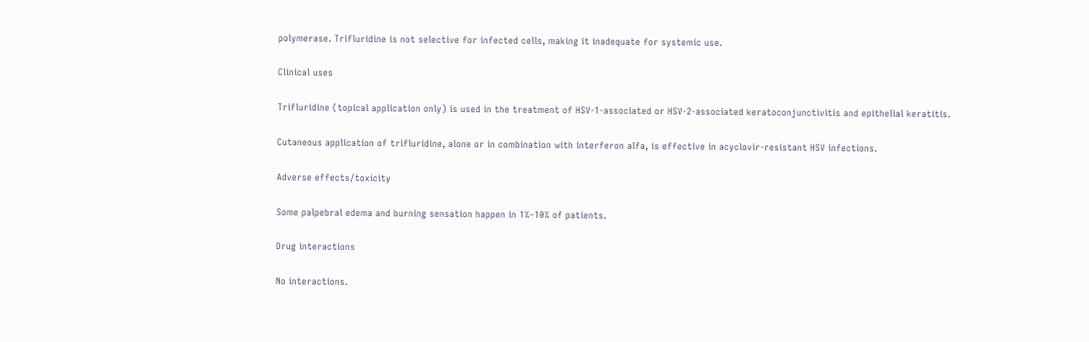polymerase. Trifluridine is not selective for infected cells, making it inadequate for systemic use.

Clinical uses

Trifluridine (topical application only) is used in the treatment of HSV-1-associated or HSV-2-associated keratoconjunctivitis and epithelial keratitis.

Cutaneous application of trifluridine, alone or in combination with interferon alfa, is effective in acyclovir-resistant HSV infections.

Adverse effects/toxicity

Some palpebral edema and burning sensation happen in 1%–10% of patients.

Drug interactions

No interactions.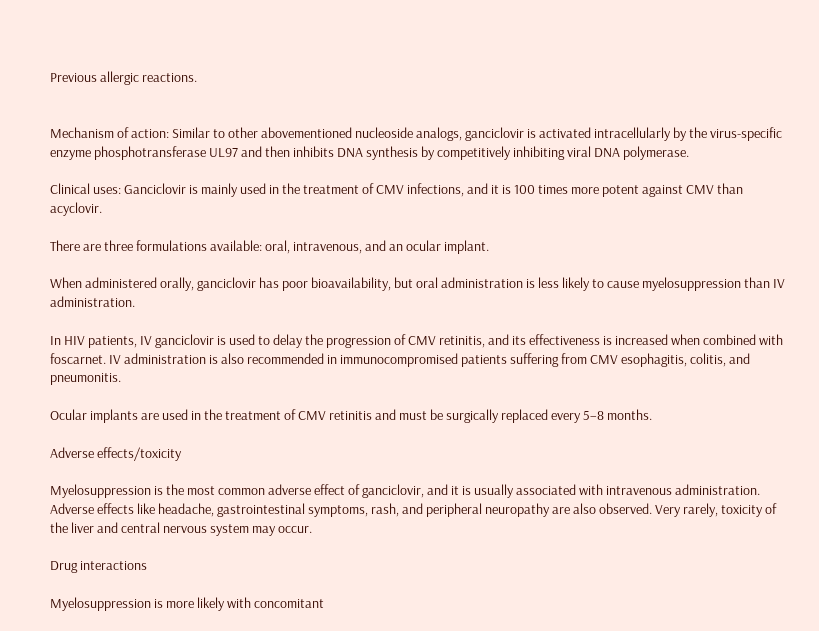Previous allergic reactions.


Mechanism of action: Similar to other abovementioned nucleoside analogs, ganciclovir is activated intracellularly by the virus-specific enzyme phosphotransferase UL97 and then inhibits DNA synthesis by competitively inhibiting viral DNA polymerase.

Clinical uses: Ganciclovir is mainly used in the treatment of CMV infections, and it is 100 times more potent against CMV than acyclovir.

There are three formulations available: oral, intravenous, and an ocular implant.

When administered orally, ganciclovir has poor bioavailability, but oral administration is less likely to cause myelosuppression than IV administration.

In HIV patients, IV ganciclovir is used to delay the progression of CMV retinitis, and its effectiveness is increased when combined with foscarnet. IV administration is also recommended in immunocompromised patients suffering from CMV esophagitis, colitis, and pneumonitis.

Ocular implants are used in the treatment of CMV retinitis and must be surgically replaced every 5–8 months.

Adverse effects/toxicity

Myelosuppression is the most common adverse effect of ganciclovir, and it is usually associated with intravenous administration. Adverse effects like headache, gastrointestinal symptoms, rash, and peripheral neuropathy are also observed. Very rarely, toxicity of the liver and central nervous system may occur.

Drug interactions

Myelosuppression is more likely with concomitant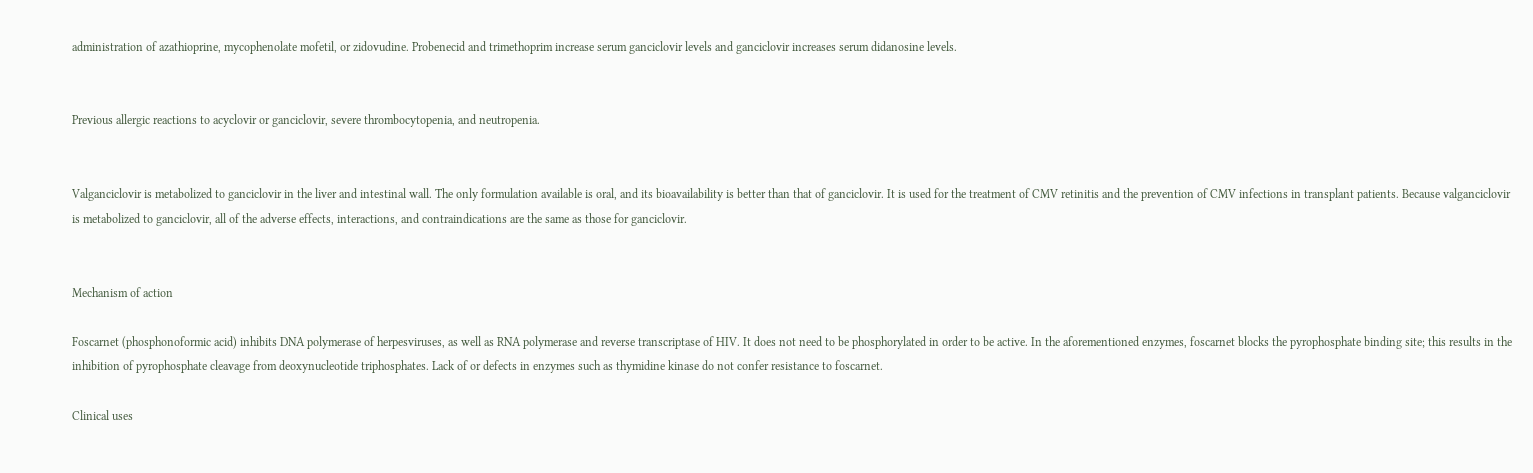administration of azathioprine, mycophenolate mofetil, or zidovudine. Probenecid and trimethoprim increase serum ganciclovir levels and ganciclovir increases serum didanosine levels.


Previous allergic reactions to acyclovir or ganciclovir, severe thrombocytopenia, and neutropenia.


Valganciclovir is metabolized to ganciclovir in the liver and intestinal wall. The only formulation available is oral, and its bioavailability is better than that of ganciclovir. It is used for the treatment of CMV retinitis and the prevention of CMV infections in transplant patients. Because valganciclovir is metabolized to ganciclovir, all of the adverse effects, interactions, and contraindications are the same as those for ganciclovir.


Mechanism of action

Foscarnet (phosphonoformic acid) inhibits DNA polymerase of herpesviruses, as well as RNA polymerase and reverse transcriptase of HIV. It does not need to be phosphorylated in order to be active. In the aforementioned enzymes, foscarnet blocks the pyrophosphate binding site; this results in the inhibition of pyrophosphate cleavage from deoxynucleotide triphosphates. Lack of or defects in enzymes such as thymidine kinase do not confer resistance to foscarnet.

Clinical uses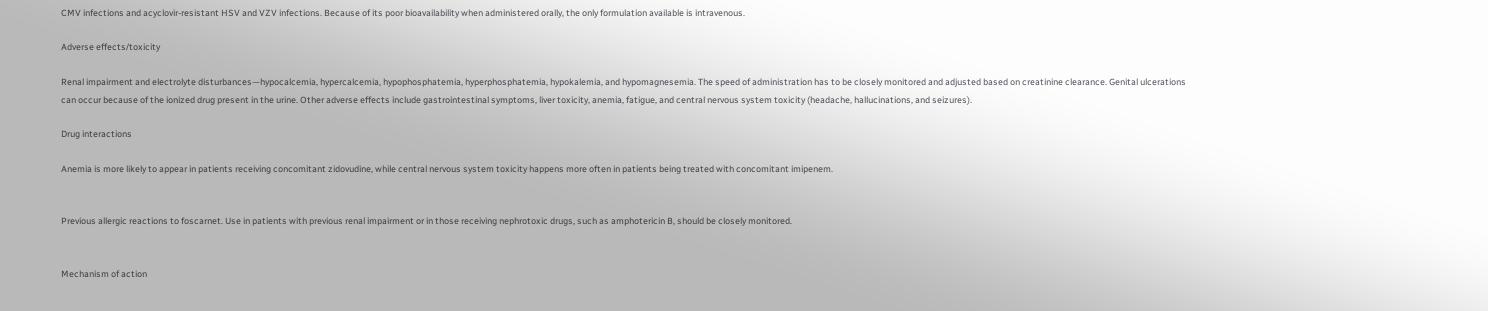CMV infections and acyclovir-resistant HSV and VZV infections. Because of its poor bioavailability when administered orally, the only formulation available is intravenous.

Adverse effects/toxicity

Renal impairment and electrolyte disturbances—hypocalcemia, hypercalcemia, hypophosphatemia, hyperphosphatemia, hypokalemia, and hypomagnesemia. The speed of administration has to be closely monitored and adjusted based on creatinine clearance. Genital ulcerations can occur because of the ionized drug present in the urine. Other adverse effects include gastrointestinal symptoms, liver toxicity, anemia, fatigue, and central nervous system toxicity (headache, hallucinations, and seizures).

Drug interactions

Anemia is more likely to appear in patients receiving concomitant zidovudine, while central nervous system toxicity happens more often in patients being treated with concomitant imipenem.


Previous allergic reactions to foscarnet. Use in patients with previous renal impairment or in those receiving nephrotoxic drugs, such as amphotericin B, should be closely monitored.


Mechanism of action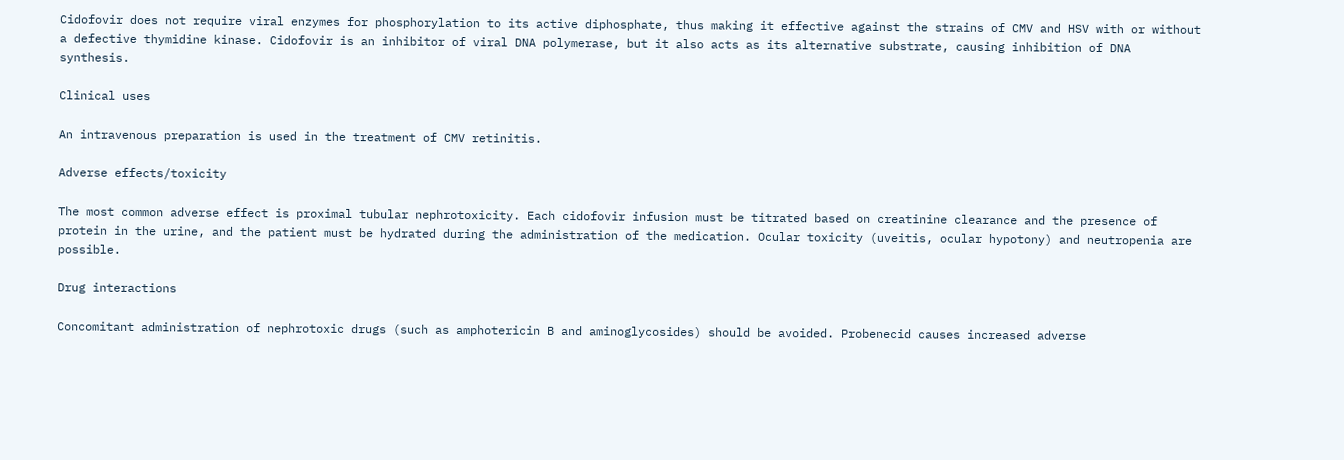Cidofovir does not require viral enzymes for phosphorylation to its active diphosphate, thus making it effective against the strains of CMV and HSV with or without a defective thymidine kinase. Cidofovir is an inhibitor of viral DNA polymerase, but it also acts as its alternative substrate, causing inhibition of DNA synthesis.

Clinical uses

An intravenous preparation is used in the treatment of CMV retinitis.

Adverse effects/toxicity

The most common adverse effect is proximal tubular nephrotoxicity. Each cidofovir infusion must be titrated based on creatinine clearance and the presence of protein in the urine, and the patient must be hydrated during the administration of the medication. Ocular toxicity (uveitis, ocular hypotony) and neutropenia are possible.

Drug interactions

Concomitant administration of nephrotoxic drugs (such as amphotericin B and aminoglycosides) should be avoided. Probenecid causes increased adverse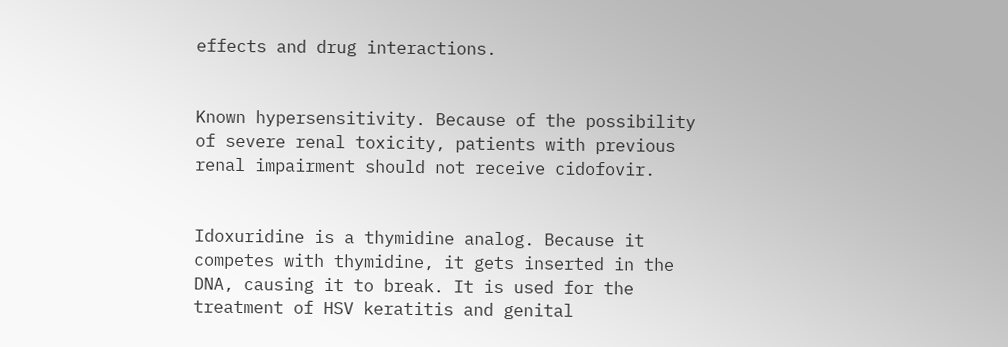effects and drug interactions.


Known hypersensitivity. Because of the possibility of severe renal toxicity, patients with previous renal impairment should not receive cidofovir.


Idoxuridine is a thymidine analog. Because it competes with thymidine, it gets inserted in the DNA, causing it to break. It is used for the treatment of HSV keratitis and genital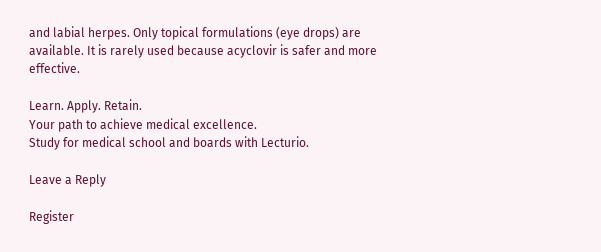and labial herpes. Only topical formulations (eye drops) are available. It is rarely used because acyclovir is safer and more effective.

Learn. Apply. Retain.
Your path to achieve medical excellence.
Study for medical school and boards with Lecturio.

Leave a Reply

Register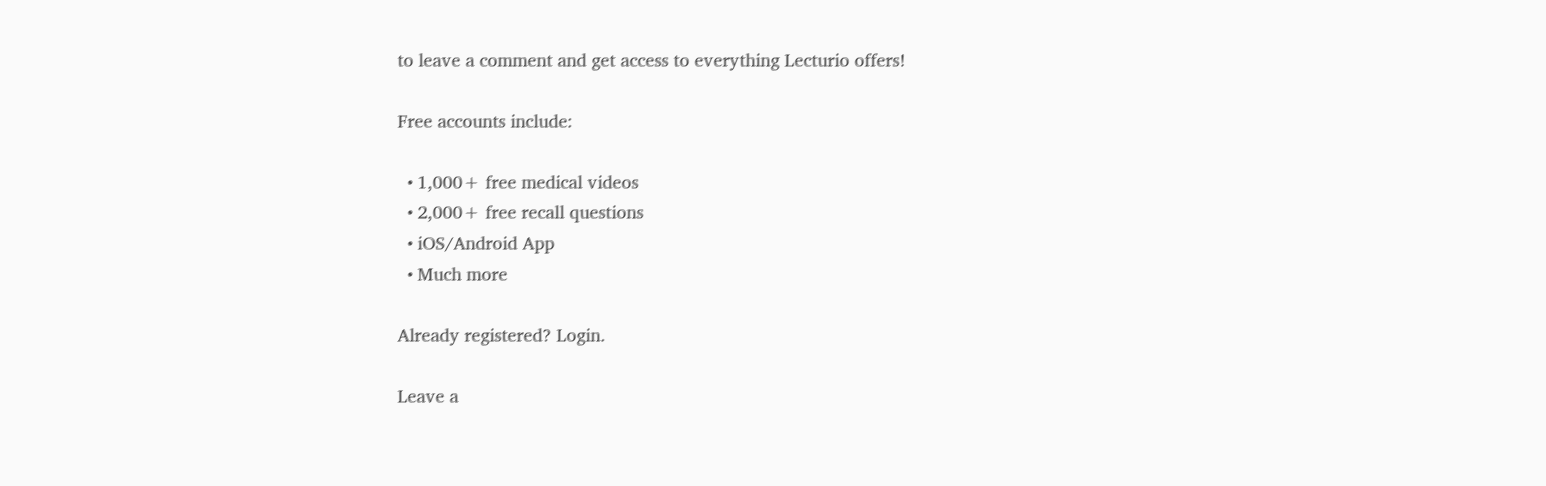to leave a comment and get access to everything Lecturio offers!

Free accounts include:

  • 1,000+ free medical videos
  • 2,000+ free recall questions
  • iOS/Android App
  • Much more

Already registered? Login.

Leave a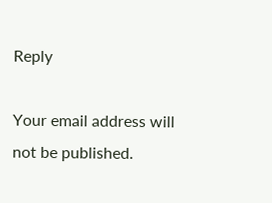Reply

Your email address will not be published.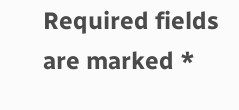Required fields are marked *